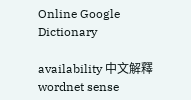Online Google Dictionary

availability 中文解釋 wordnet sense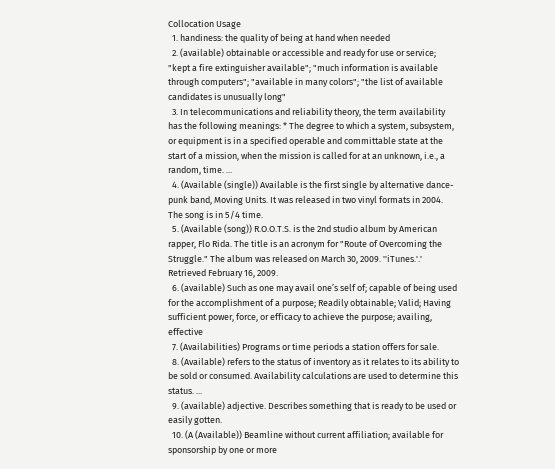Collocation Usage
  1. handiness: the quality of being at hand when needed
  2. (available) obtainable or accessible and ready for use or service; "kept a fire extinguisher available"; "much information is available through computers"; "available in many colors"; "the list of available candidates is unusually long"
  3. In telecommunications and reliability theory, the term availability has the following meanings: * The degree to which a system, subsystem, or equipment is in a specified operable and committable state at the start of a mission, when the mission is called for at an unknown, i.e., a random, time. ...
  4. (Available (single)) Available is the first single by alternative dance-punk band, Moving Units. It was released in two vinyl formats in 2004. The song is in 5/4 time.
  5. (Available (song)) R.O.O.T.S. is the 2nd studio album by American rapper, Flo Rida. The title is an acronym for "Route of Overcoming the Struggle." The album was released on March 30, 2009. ''iTunes.'.' Retrieved February 16, 2009.
  6. (available) Such as one may avail one’s self of; capable of being used for the accomplishment of a purpose; Readily obtainable; Valid; Having sufficient power, force, or efficacy to achieve the purpose; availing, effective
  7. (Availabilities) Programs or time periods a station offers for sale.
  8. (Available) refers to the status of inventory as it relates to its ability to be sold or consumed. Availability calculations are used to determine this status. ...
  9. (available) adjective. Describes something that is ready to be used or easily gotten.
  10. (A (Available)) Beamline without current affiliation; available for sponsorship by one or more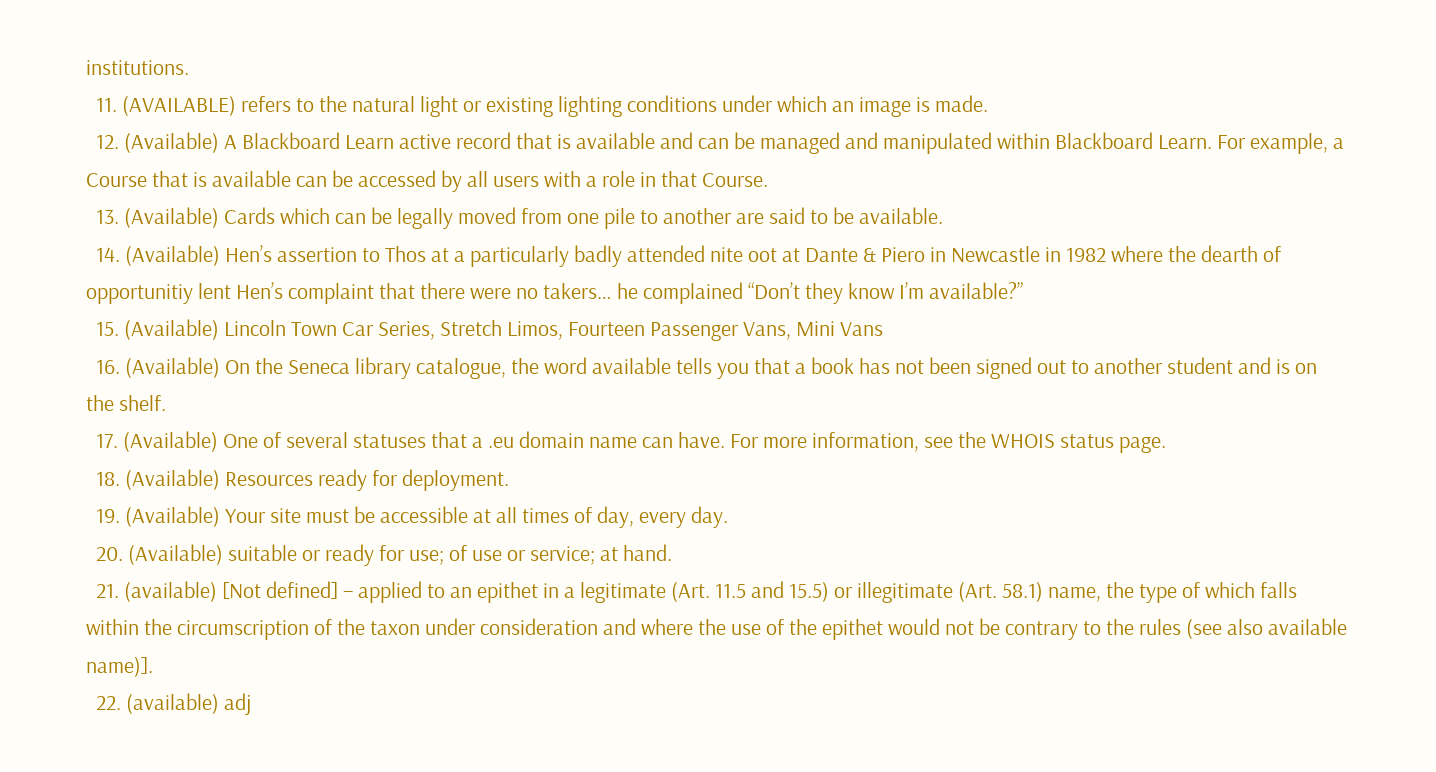institutions.
  11. (AVAILABLE) refers to the natural light or existing lighting conditions under which an image is made.
  12. (Available) A Blackboard Learn active record that is available and can be managed and manipulated within Blackboard Learn. For example, a Course that is available can be accessed by all users with a role in that Course.
  13. (Available) Cards which can be legally moved from one pile to another are said to be available.
  14. (Available) Hen’s assertion to Thos at a particularly badly attended nite oot at Dante & Piero in Newcastle in 1982 where the dearth of opportunitiy lent Hen’s complaint that there were no takers… he complained “Don’t they know I’m available?”
  15. (Available) Lincoln Town Car Series, Stretch Limos, Fourteen Passenger Vans, Mini Vans
  16. (Available) On the Seneca library catalogue, the word available tells you that a book has not been signed out to another student and is on the shelf.
  17. (Available) One of several statuses that a .eu domain name can have. For more information, see the WHOIS status page.
  18. (Available) Resources ready for deployment.
  19. (Available) Your site must be accessible at all times of day, every day.
  20. (Available) suitable or ready for use; of use or service; at hand.
  21. (available) [Not defined] – applied to an epithet in a legitimate (Art. 11.5 and 15.5) or illegitimate (Art. 58.1) name, the type of which falls within the circumscription of the taxon under consideration and where the use of the epithet would not be contrary to the rules (see also available name)].
  22. (available) adj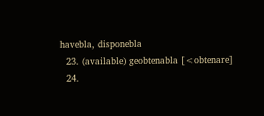havebla, disponebla
  23. (available) geobtenabla [<obtenare]
  24.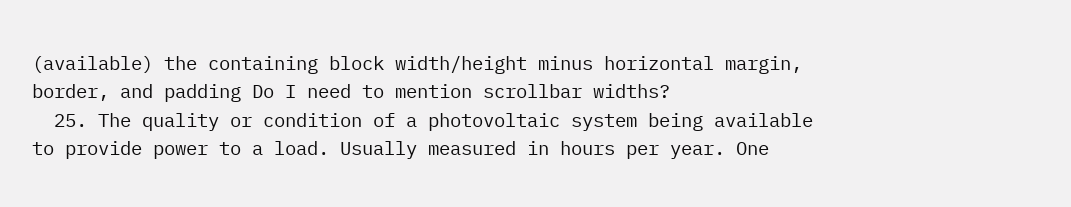(available) the containing block width/height minus horizontal margin, border, and padding Do I need to mention scrollbar widths?
  25. The quality or condition of a photovoltaic system being available to provide power to a load. Usually measured in hours per year. One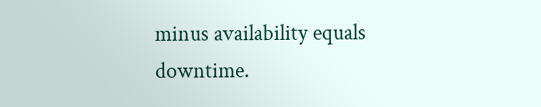minus availability equals downtime.